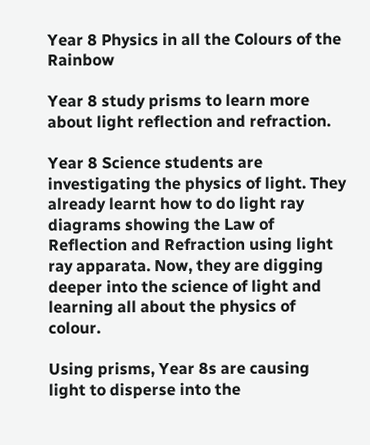Year 8 Physics in all the Colours of the Rainbow

Year 8 study prisms to learn more about light reflection and refraction.

Year 8 Science students are investigating the physics of light. They already learnt how to do light ray diagrams showing the Law of Reflection and Refraction using light ray apparata. Now, they are digging deeper into the science of light and learning all about the physics of colour.

Using prisms, Year 8s are causing light to disperse into the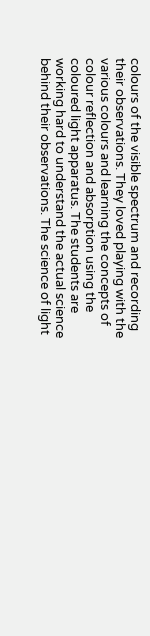colours of the visible spectrum and recording their observations. They loved playing with the various colours and learning the concepts of colour reflection and absorption using the coloured light apparatus. The students are working hard to understand the actual science behind their observations. The science of light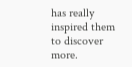has really inspired them to discover more.